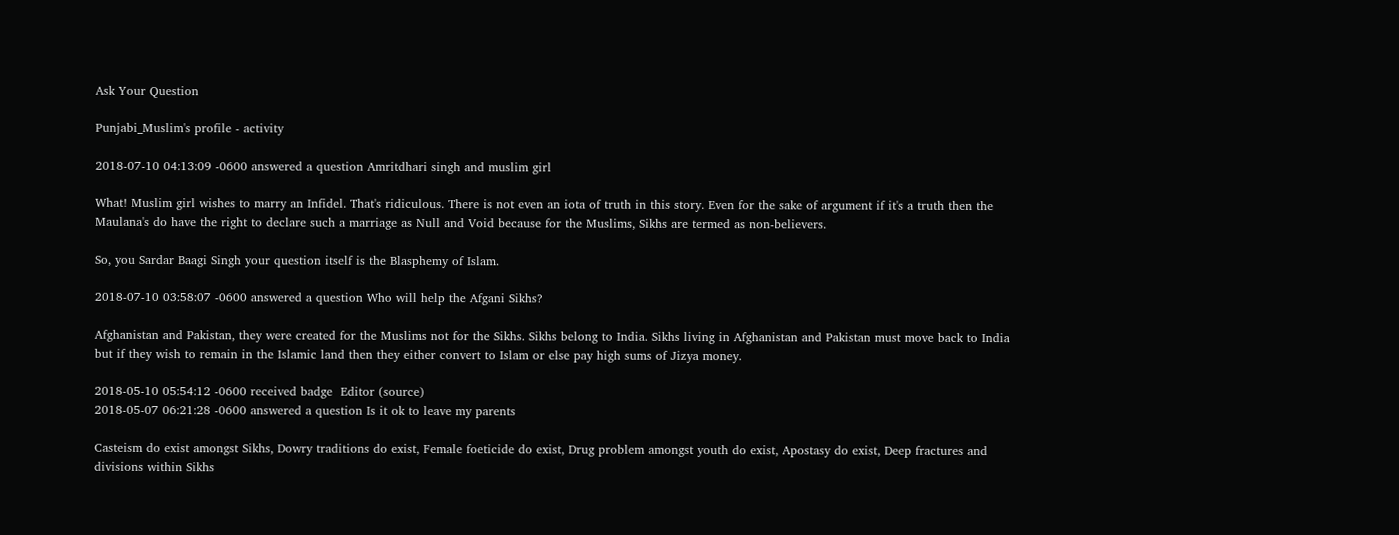Ask Your Question

Punjabi_Muslim's profile - activity

2018-07-10 04:13:09 -0600 answered a question Amritdhari singh and muslim girl

What! Muslim girl wishes to marry an Infidel. That's ridiculous. There is not even an iota of truth in this story. Even for the sake of argument if it's a truth then the Maulana's do have the right to declare such a marriage as Null and Void because for the Muslims, Sikhs are termed as non-believers.

So, you Sardar Baagi Singh your question itself is the Blasphemy of Islam.

2018-07-10 03:58:07 -0600 answered a question Who will help the Afgani Sikhs?

Afghanistan and Pakistan, they were created for the Muslims not for the Sikhs. Sikhs belong to India. Sikhs living in Afghanistan and Pakistan must move back to India but if they wish to remain in the Islamic land then they either convert to Islam or else pay high sums of Jizya money.

2018-05-10 05:54:12 -0600 received badge  Editor (source)
2018-05-07 06:21:28 -0600 answered a question Is it ok to leave my parents

Casteism do exist amongst Sikhs, Dowry traditions do exist, Female foeticide do exist, Drug problem amongst youth do exist, Apostasy do exist, Deep fractures and divisions within Sikhs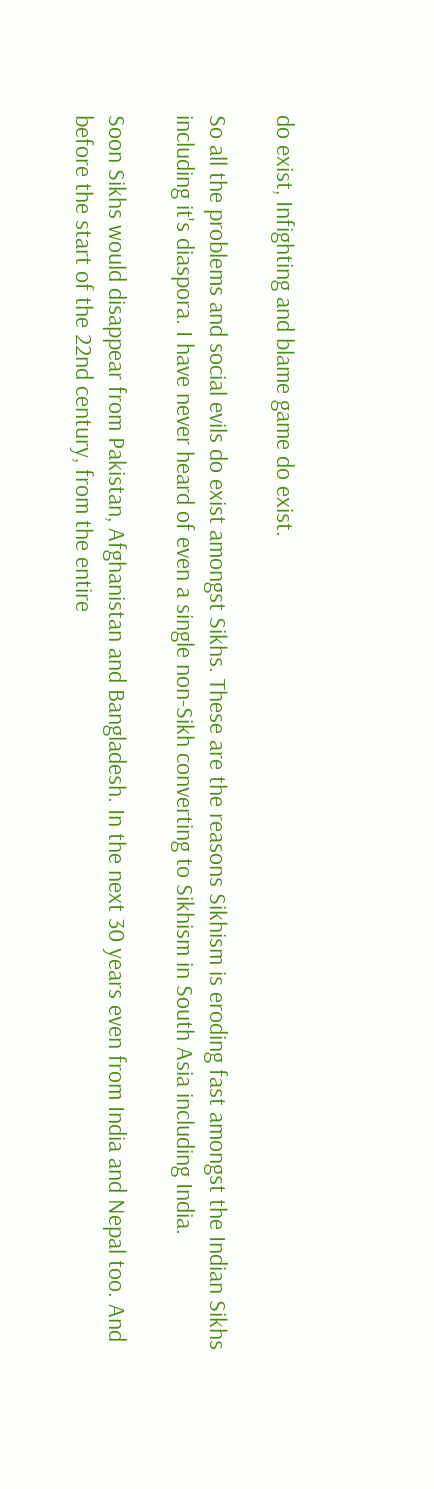do exist, Infighting and blame game do exist.

So all the problems and social evils do exist amongst Sikhs. These are the reasons Sikhism is eroding fast amongst the Indian Sikhs including it's diaspora. I have never heard of even a single non-Sikh converting to Sikhism in South Asia including India.

Soon Sikhs would disappear from Pakistan, Afghanistan and Bangladesh. In the next 30 years even from India and Nepal too. And before the start of the 22nd century, from the entire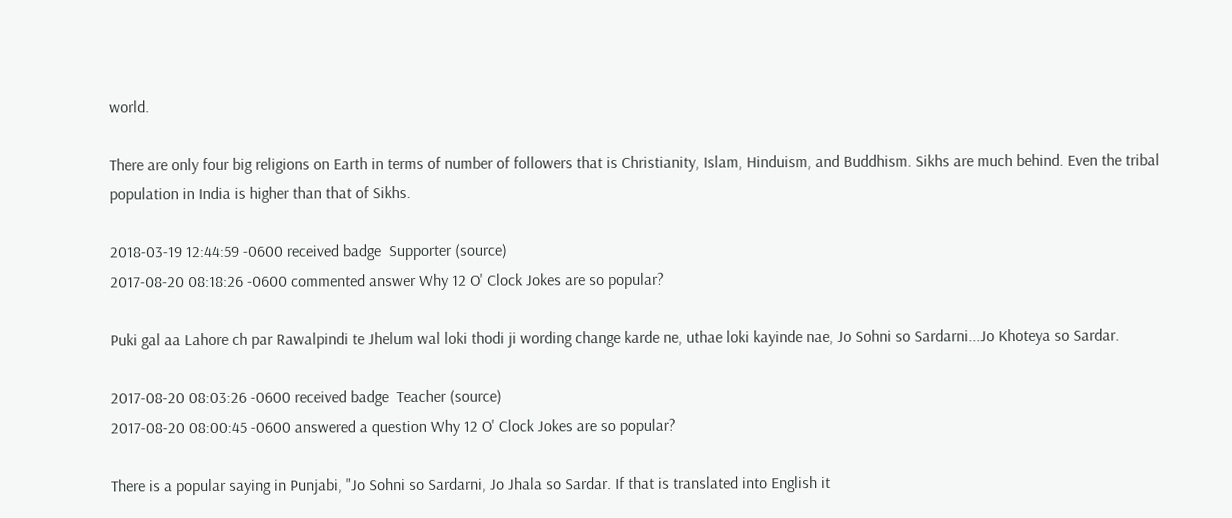world.

There are only four big religions on Earth in terms of number of followers that is Christianity, Islam, Hinduism, and Buddhism. Sikhs are much behind. Even the tribal population in India is higher than that of Sikhs.

2018-03-19 12:44:59 -0600 received badge  Supporter (source)
2017-08-20 08:18:26 -0600 commented answer Why 12 O' Clock Jokes are so popular?

Puki gal aa Lahore ch par Rawalpindi te Jhelum wal loki thodi ji wording change karde ne, uthae loki kayinde nae, Jo Sohni so Sardarni...Jo Khoteya so Sardar.

2017-08-20 08:03:26 -0600 received badge  Teacher (source)
2017-08-20 08:00:45 -0600 answered a question Why 12 O' Clock Jokes are so popular?

There is a popular saying in Punjabi, "Jo Sohni so Sardarni, Jo Jhala so Sardar. If that is translated into English it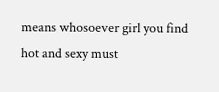means whosoever girl you find hot and sexy must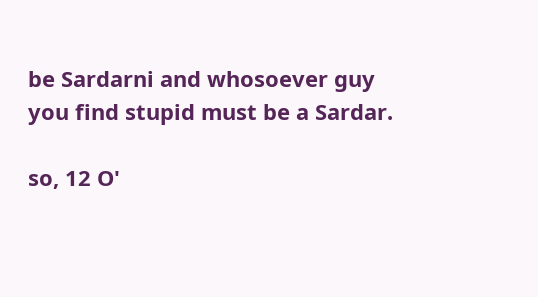be Sardarni and whosoever guy you find stupid must be a Sardar.

so, 12 O'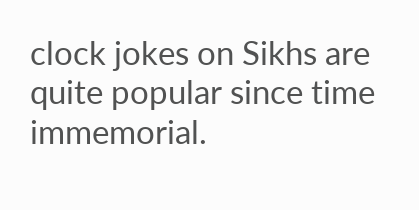clock jokes on Sikhs are quite popular since time immemorial.